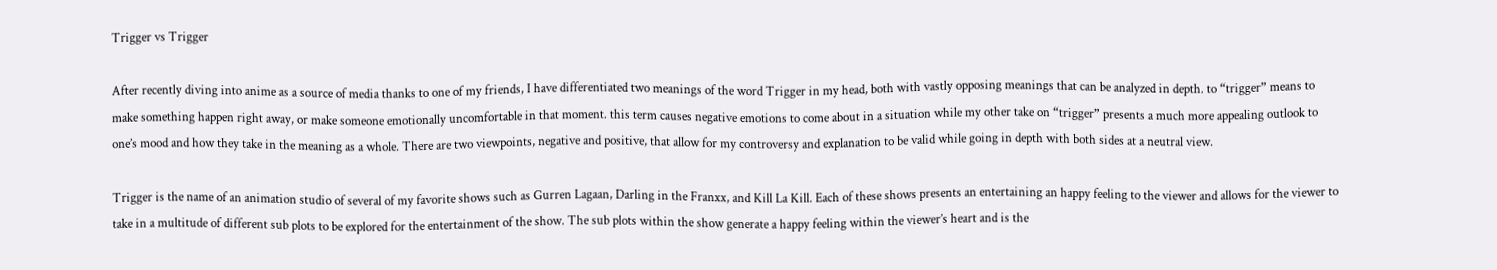Trigger vs Trigger

After recently diving into anime as a source of media thanks to one of my friends, I have differentiated two meanings of the word Trigger in my head, both with vastly opposing meanings that can be analyzed in depth. to “trigger” means to make something happen right away, or make someone emotionally uncomfortable in that moment. this term causes negative emotions to come about in a situation while my other take on “trigger” presents a much more appealing outlook to one’s mood and how they take in the meaning as a whole. There are two viewpoints, negative and positive, that allow for my controversy and explanation to be valid while going in depth with both sides at a neutral view.

Trigger is the name of an animation studio of several of my favorite shows such as Gurren Lagaan, Darling in the Franxx, and Kill La Kill. Each of these shows presents an entertaining an happy feeling to the viewer and allows for the viewer to take in a multitude of different sub plots to be explored for the entertainment of the show. The sub plots within the show generate a happy feeling within the viewer’s heart and is the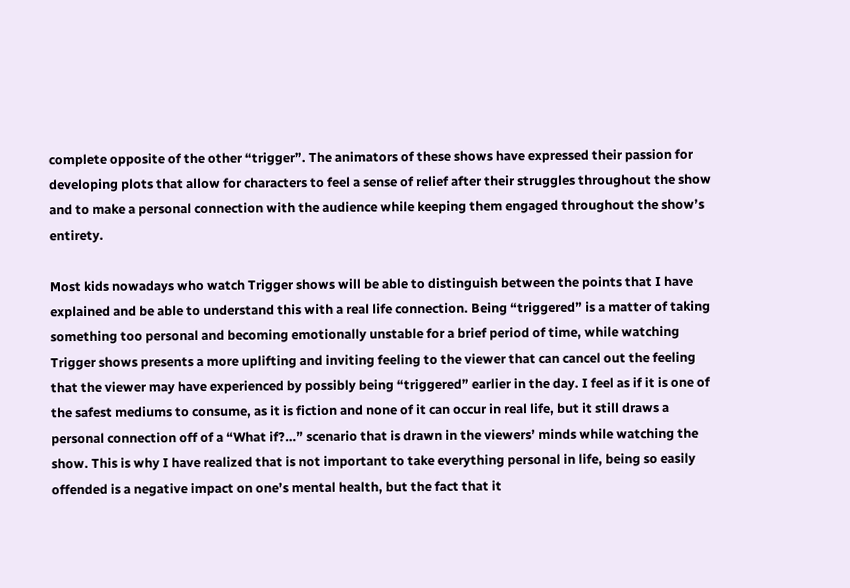complete opposite of the other “trigger”. The animators of these shows have expressed their passion for developing plots that allow for characters to feel a sense of relief after their struggles throughout the show and to make a personal connection with the audience while keeping them engaged throughout the show’s entirety.

Most kids nowadays who watch Trigger shows will be able to distinguish between the points that I have explained and be able to understand this with a real life connection. Being “triggered” is a matter of taking something too personal and becoming emotionally unstable for a brief period of time, while watching Trigger shows presents a more uplifting and inviting feeling to the viewer that can cancel out the feeling that the viewer may have experienced by possibly being “triggered” earlier in the day. I feel as if it is one of the safest mediums to consume, as it is fiction and none of it can occur in real life, but it still draws a personal connection off of a “What if?…” scenario that is drawn in the viewers’ minds while watching the show. This is why I have realized that is not important to take everything personal in life, being so easily offended is a negative impact on one’s mental health, but the fact that it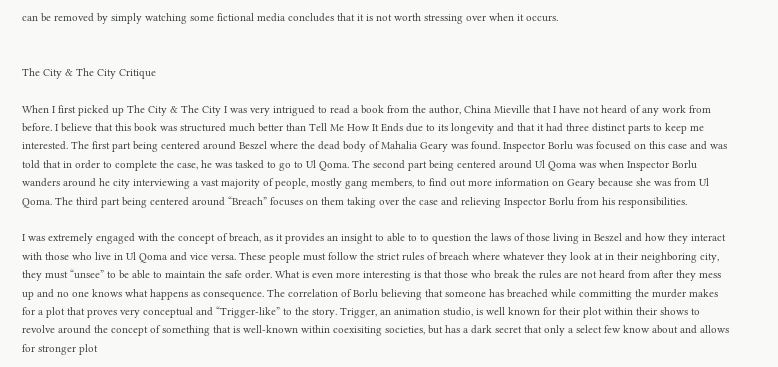can be removed by simply watching some fictional media concludes that it is not worth stressing over when it occurs.


The City & The City Critique

When I first picked up The City & The City I was very intrigued to read a book from the author, China Mieville that I have not heard of any work from before. I believe that this book was structured much better than Tell Me How It Ends due to its longevity and that it had three distinct parts to keep me interested. The first part being centered around Beszel where the dead body of Mahalia Geary was found. Inspector Borlu was focused on this case and was told that in order to complete the case, he was tasked to go to Ul Qoma. The second part being centered around Ul Qoma was when Inspector Borlu wanders around he city interviewing a vast majority of people, mostly gang members, to find out more information on Geary because she was from Ul Qoma. The third part being centered around “Breach” focuses on them taking over the case and relieving Inspector Borlu from his responsibilities.

I was extremely engaged with the concept of breach, as it provides an insight to able to to question the laws of those living in Beszel and how they interact with those who live in Ul Qoma and vice versa. These people must follow the strict rules of breach where whatever they look at in their neighboring city, they must “unsee” to be able to maintain the safe order. What is even more interesting is that those who break the rules are not heard from after they mess up and no one knows what happens as consequence. The correlation of Borlu believing that someone has breached while committing the murder makes for a plot that proves very conceptual and “Trigger-like” to the story. Trigger, an animation studio, is well known for their plot within their shows to revolve around the concept of something that is well-known within coexisiting societies, but has a dark secret that only a select few know about and allows for stronger plot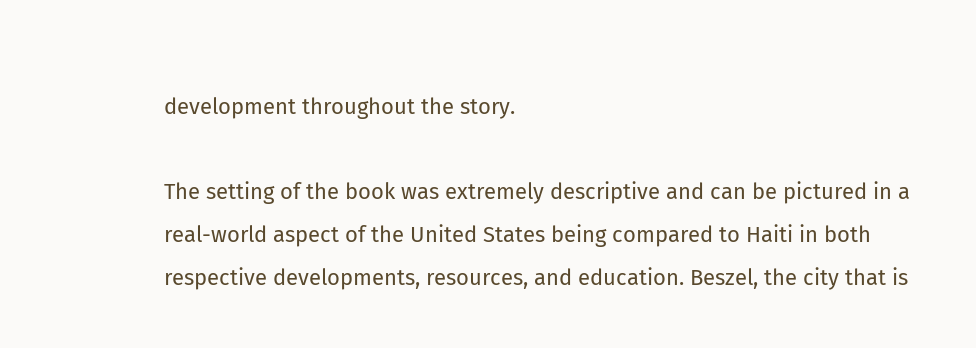development throughout the story.

The setting of the book was extremely descriptive and can be pictured in a real-world aspect of the United States being compared to Haiti in both respective developments, resources, and education. Beszel, the city that is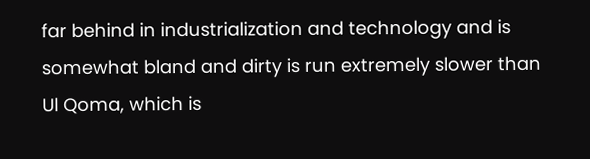far behind in industrialization and technology and is somewhat bland and dirty is run extremely slower than Ul Qoma, which is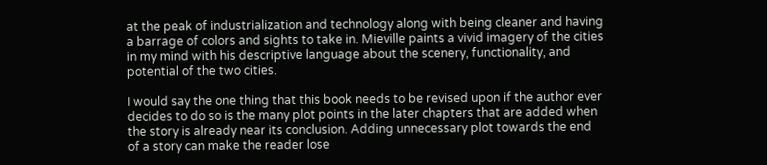at the peak of industrialization and technology along with being cleaner and having a barrage of colors and sights to take in. Mieville paints a vivid imagery of the cities in my mind with his descriptive language about the scenery, functionality, and potential of the two cities.

I would say the one thing that this book needs to be revised upon if the author ever decides to do so is the many plot points in the later chapters that are added when the story is already near its conclusion. Adding unnecessary plot towards the end of a story can make the reader lose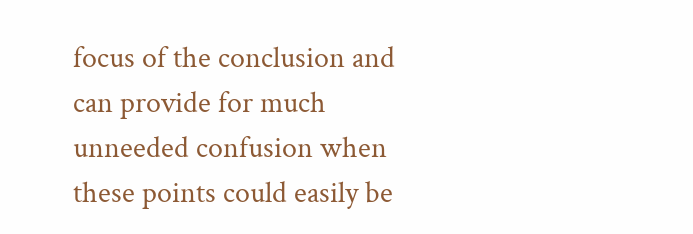focus of the conclusion and can provide for much unneeded confusion when these points could easily be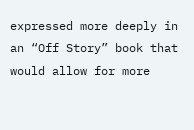expressed more deeply in an “Off Story” book that would allow for more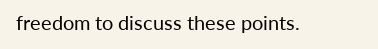freedom to discuss these points.